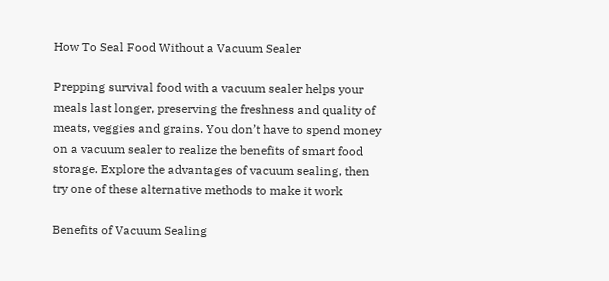How To Seal Food Without a Vacuum Sealer

Prepping survival food with a vacuum sealer helps your meals last longer, preserving the freshness and quality of meats, veggies and grains. You don’t have to spend money on a vacuum sealer to realize the benefits of smart food storage. Explore the advantages of vacuum sealing, then try one of these alternative methods to make it work

Benefits of Vacuum Sealing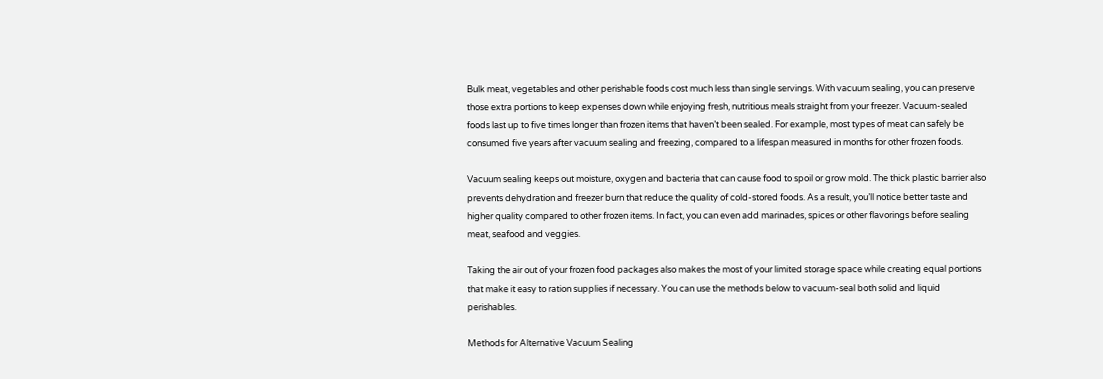Bulk meat, vegetables and other perishable foods cost much less than single servings. With vacuum sealing, you can preserve those extra portions to keep expenses down while enjoying fresh, nutritious meals straight from your freezer. Vacuum-sealed foods last up to five times longer than frozen items that haven’t been sealed. For example, most types of meat can safely be consumed five years after vacuum sealing and freezing, compared to a lifespan measured in months for other frozen foods.

Vacuum sealing keeps out moisture, oxygen and bacteria that can cause food to spoil or grow mold. The thick plastic barrier also prevents dehydration and freezer burn that reduce the quality of cold-stored foods. As a result, you’ll notice better taste and higher quality compared to other frozen items. In fact, you can even add marinades, spices or other flavorings before sealing meat, seafood and veggies.

Taking the air out of your frozen food packages also makes the most of your limited storage space while creating equal portions that make it easy to ration supplies if necessary. You can use the methods below to vacuum-seal both solid and liquid perishables.

Methods for Alternative Vacuum Sealing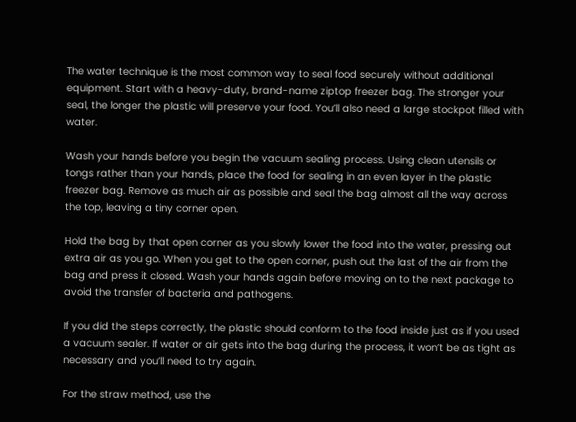The water technique is the most common way to seal food securely without additional equipment. Start with a heavy-duty, brand-name ziptop freezer bag. The stronger your seal, the longer the plastic will preserve your food. You’ll also need a large stockpot filled with water.

Wash your hands before you begin the vacuum sealing process. Using clean utensils or tongs rather than your hands, place the food for sealing in an even layer in the plastic freezer bag. Remove as much air as possible and seal the bag almost all the way across the top, leaving a tiny corner open.

Hold the bag by that open corner as you slowly lower the food into the water, pressing out extra air as you go. When you get to the open corner, push out the last of the air from the bag and press it closed. Wash your hands again before moving on to the next package to avoid the transfer of bacteria and pathogens.

If you did the steps correctly, the plastic should conform to the food inside just as if you used a vacuum sealer. If water or air gets into the bag during the process, it won’t be as tight as necessary and you’ll need to try again.

For the straw method, use the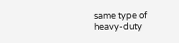same type of heavy-duty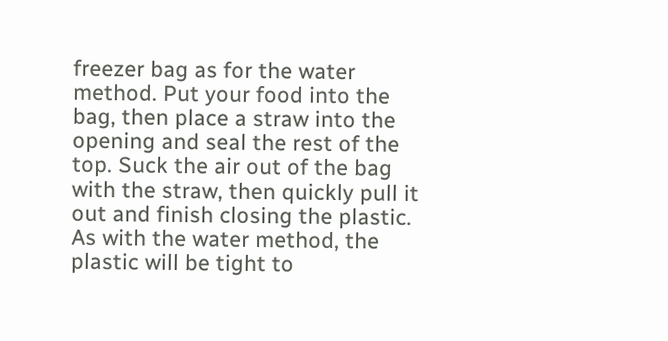freezer bag as for the water method. Put your food into the bag, then place a straw into the opening and seal the rest of the top. Suck the air out of the bag with the straw, then quickly pull it out and finish closing the plastic. As with the water method, the plastic will be tight to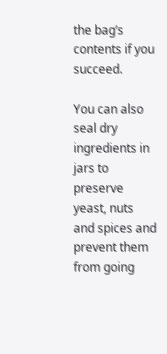the bag’s contents if you succeed.

You can also seal dry ingredients in jars to preserve yeast, nuts and spices and prevent them from going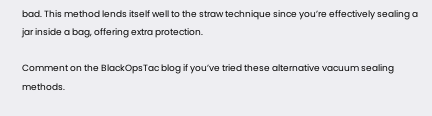bad. This method lends itself well to the straw technique since you’re effectively sealing a jar inside a bag, offering extra protection.

Comment on the BlackOpsTac blog if you’ve tried these alternative vacuum sealing methods.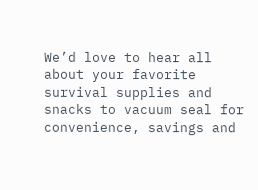We’d love to hear all about your favorite survival supplies and snacks to vacuum seal for convenience, savings and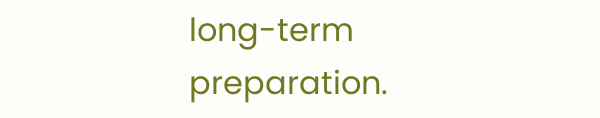long-term preparation.